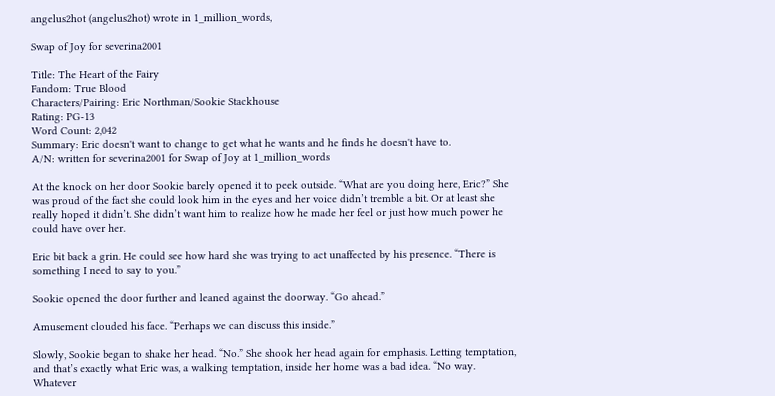angelus2hot (angelus2hot) wrote in 1_million_words,

Swap of Joy for severina2001

Title: The Heart of the Fairy
Fandom: True Blood
Characters/Pairing: Eric Northman/Sookie Stackhouse
Rating: PG-13
Word Count: 2,042
Summary: Eric doesn't want to change to get what he wants and he finds he doesn't have to.
A/N: written for severina2001 for Swap of Joy at 1_million_words

At the knock on her door Sookie barely opened it to peek outside. “What are you doing here, Eric?” She was proud of the fact she could look him in the eyes and her voice didn’t tremble a bit. Or at least she really hoped it didn’t. She didn’t want him to realize how he made her feel or just how much power he could have over her.

Eric bit back a grin. He could see how hard she was trying to act unaffected by his presence. “There is something I need to say to you.”

Sookie opened the door further and leaned against the doorway. “Go ahead.”

Amusement clouded his face. “Perhaps we can discuss this inside.”

Slowly, Sookie began to shake her head. “No.” She shook her head again for emphasis. Letting temptation, and that’s exactly what Eric was, a walking temptation, inside her home was a bad idea. “No way. Whatever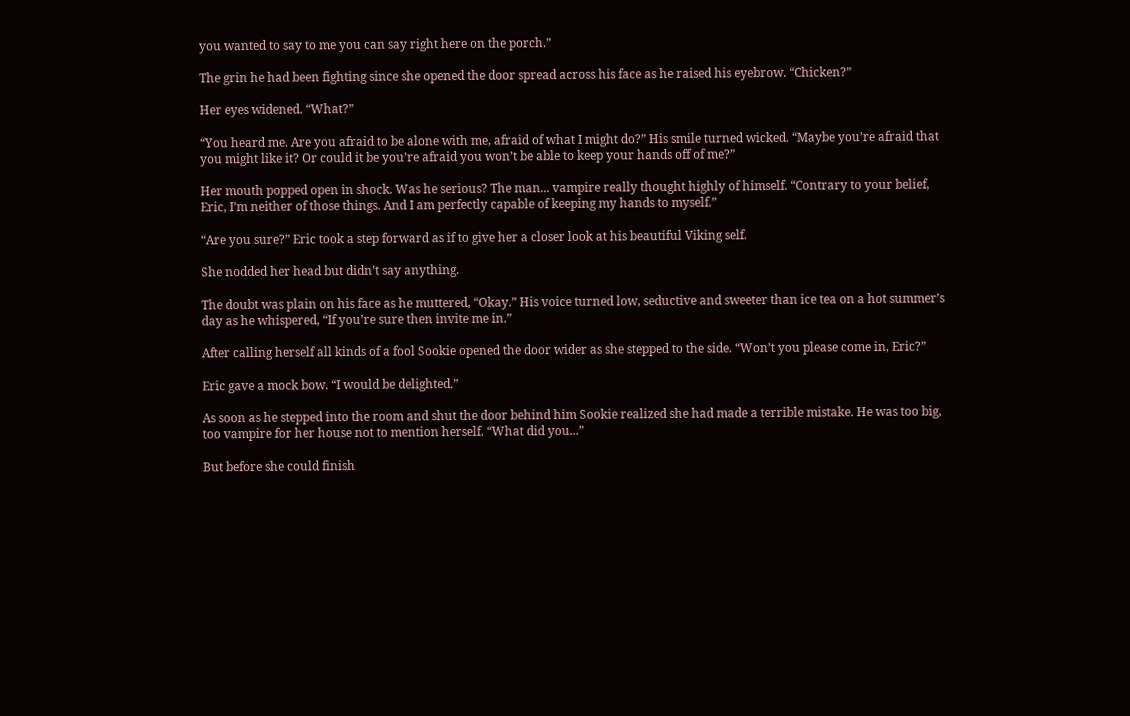you wanted to say to me you can say right here on the porch.”

The grin he had been fighting since she opened the door spread across his face as he raised his eyebrow. “Chicken?”

Her eyes widened. “What?”

“You heard me. Are you afraid to be alone with me, afraid of what I might do?” His smile turned wicked. “Maybe you’re afraid that you might like it? Or could it be you’re afraid you won’t be able to keep your hands off of me?”

Her mouth popped open in shock. Was he serious? The man... vampire really thought highly of himself. “Contrary to your belief, Eric, I’m neither of those things. And I am perfectly capable of keeping my hands to myself.”

“Are you sure?” Eric took a step forward as if to give her a closer look at his beautiful Viking self.

She nodded her head but didn’t say anything.

The doubt was plain on his face as he muttered, “Okay.” His voice turned low, seductive and sweeter than ice tea on a hot summer’s day as he whispered, “If you’re sure then invite me in.”

After calling herself all kinds of a fool Sookie opened the door wider as she stepped to the side. “Won’t you please come in, Eric?”

Eric gave a mock bow. “I would be delighted.”

As soon as he stepped into the room and shut the door behind him Sookie realized she had made a terrible mistake. He was too big, too vampire for her house not to mention herself. “What did you...”

But before she could finish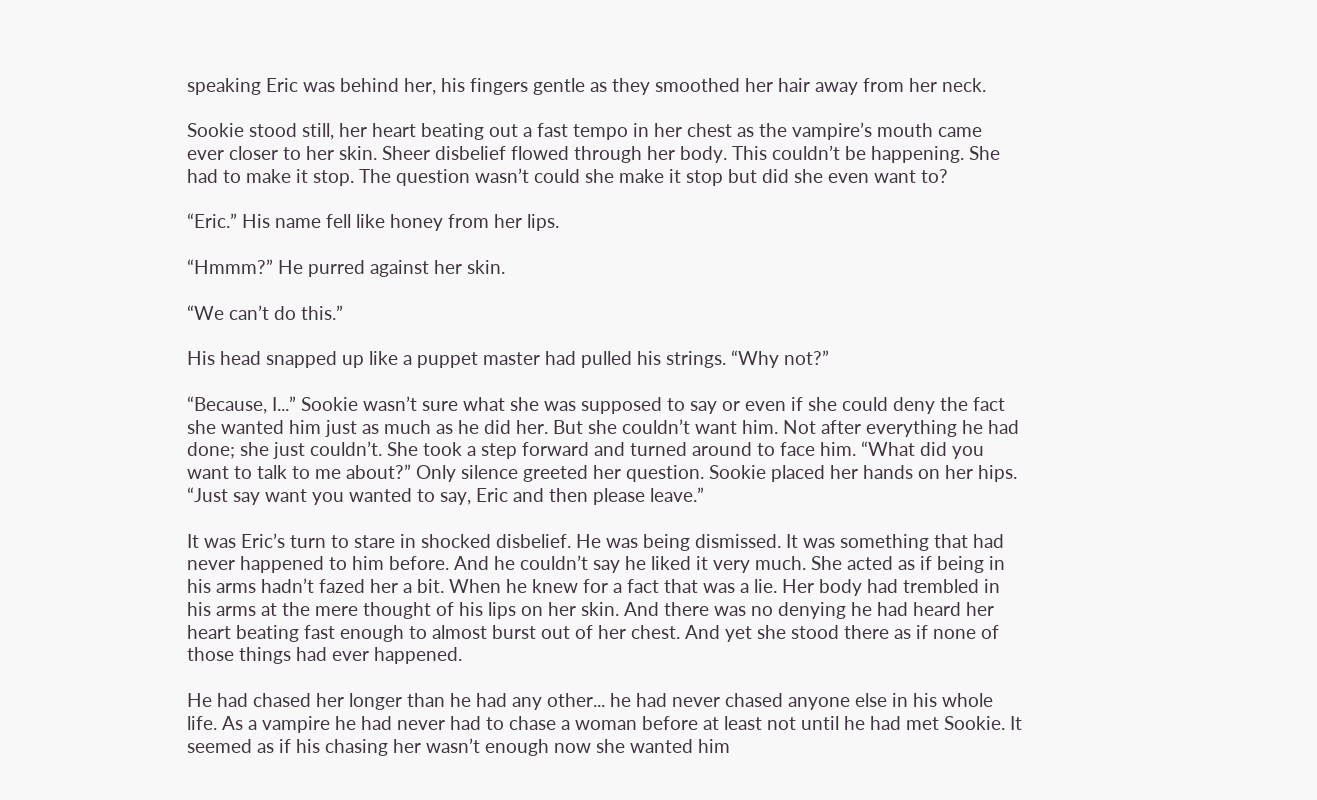speaking Eric was behind her, his fingers gentle as they smoothed her hair away from her neck.

Sookie stood still, her heart beating out a fast tempo in her chest as the vampire’s mouth came ever closer to her skin. Sheer disbelief flowed through her body. This couldn’t be happening. She had to make it stop. The question wasn’t could she make it stop but did she even want to?

“Eric.” His name fell like honey from her lips.

“Hmmm?” He purred against her skin.

“We can’t do this.”

His head snapped up like a puppet master had pulled his strings. “Why not?”

“Because, I...” Sookie wasn’t sure what she was supposed to say or even if she could deny the fact she wanted him just as much as he did her. But she couldn’t want him. Not after everything he had done; she just couldn’t. She took a step forward and turned around to face him. “What did you want to talk to me about?” Only silence greeted her question. Sookie placed her hands on her hips. “Just say want you wanted to say, Eric and then please leave.”

It was Eric’s turn to stare in shocked disbelief. He was being dismissed. It was something that had never happened to him before. And he couldn’t say he liked it very much. She acted as if being in his arms hadn’t fazed her a bit. When he knew for a fact that was a lie. Her body had trembled in his arms at the mere thought of his lips on her skin. And there was no denying he had heard her heart beating fast enough to almost burst out of her chest. And yet she stood there as if none of those things had ever happened.

He had chased her longer than he had any other... he had never chased anyone else in his whole life. As a vampire he had never had to chase a woman before at least not until he had met Sookie. It seemed as if his chasing her wasn’t enough now she wanted him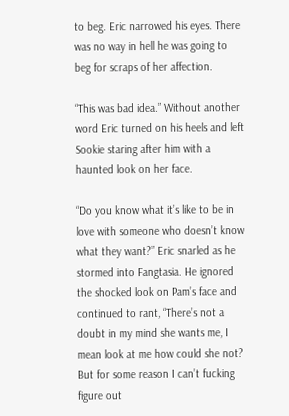to beg. Eric narrowed his eyes. There was no way in hell he was going to beg for scraps of her affection.

“This was bad idea.” Without another word Eric turned on his heels and left Sookie staring after him with a haunted look on her face.

“Do you know what it’s like to be in love with someone who doesn’t know what they want?” Eric snarled as he stormed into Fangtasia. He ignored the shocked look on Pam’s face and continued to rant, “There’s not a doubt in my mind she wants me, I mean look at me how could she not? But for some reason I can’t fucking figure out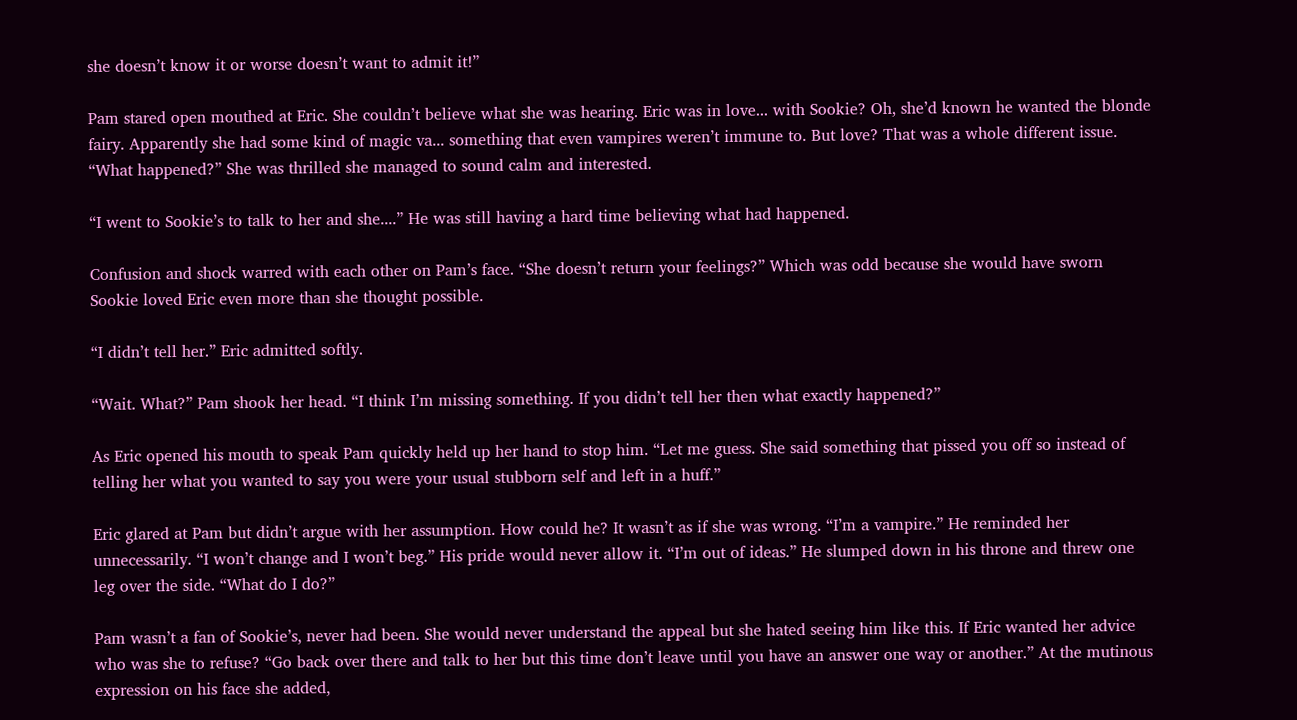she doesn’t know it or worse doesn’t want to admit it!”

Pam stared open mouthed at Eric. She couldn’t believe what she was hearing. Eric was in love... with Sookie? Oh, she’d known he wanted the blonde fairy. Apparently she had some kind of magic va... something that even vampires weren’t immune to. But love? That was a whole different issue. “What happened?” She was thrilled she managed to sound calm and interested.

“I went to Sookie’s to talk to her and she....” He was still having a hard time believing what had happened.

Confusion and shock warred with each other on Pam’s face. “She doesn’t return your feelings?” Which was odd because she would have sworn Sookie loved Eric even more than she thought possible.

“I didn’t tell her.” Eric admitted softly.

“Wait. What?” Pam shook her head. “I think I’m missing something. If you didn’t tell her then what exactly happened?”

As Eric opened his mouth to speak Pam quickly held up her hand to stop him. “Let me guess. She said something that pissed you off so instead of telling her what you wanted to say you were your usual stubborn self and left in a huff.”

Eric glared at Pam but didn’t argue with her assumption. How could he? It wasn’t as if she was wrong. “I’m a vampire.” He reminded her unnecessarily. “I won’t change and I won’t beg.” His pride would never allow it. “I’m out of ideas.” He slumped down in his throne and threw one leg over the side. “What do I do?”

Pam wasn’t a fan of Sookie’s, never had been. She would never understand the appeal but she hated seeing him like this. If Eric wanted her advice who was she to refuse? “Go back over there and talk to her but this time don’t leave until you have an answer one way or another.” At the mutinous expression on his face she added,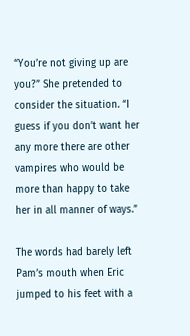“You’re not giving up are you?” She pretended to consider the situation. “I guess if you don’t want her any more there are other vampires who would be more than happy to take her in all manner of ways.”

The words had barely left Pam’s mouth when Eric jumped to his feet with a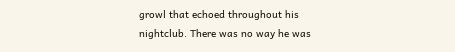growl that echoed throughout his nightclub. There was no way he was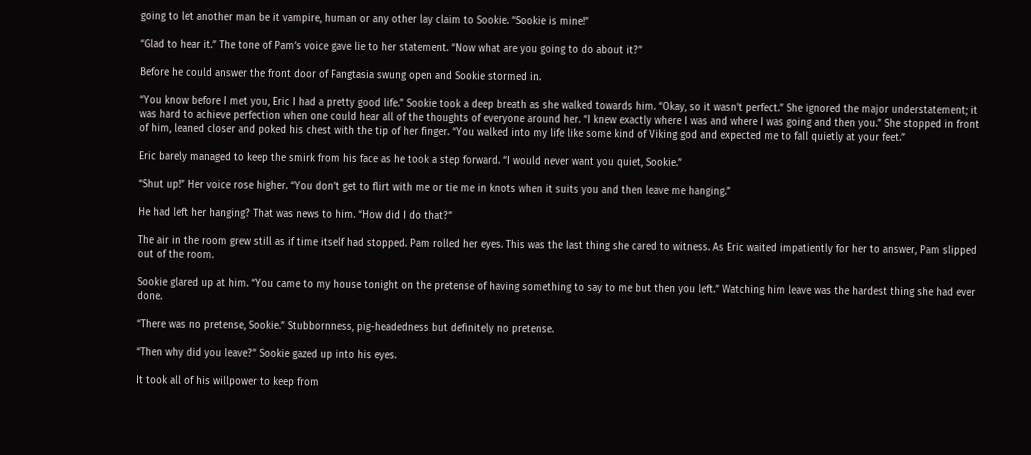going to let another man be it vampire, human or any other lay claim to Sookie. “Sookie is mine!”

“Glad to hear it.” The tone of Pam’s voice gave lie to her statement. “Now what are you going to do about it?”

Before he could answer the front door of Fangtasia swung open and Sookie stormed in.

“You know before I met you, Eric I had a pretty good life.” Sookie took a deep breath as she walked towards him. “Okay, so it wasn’t perfect.” She ignored the major understatement; it was hard to achieve perfection when one could hear all of the thoughts of everyone around her. “I knew exactly where I was and where I was going and then you.” She stopped in front of him, leaned closer and poked his chest with the tip of her finger. “You walked into my life like some kind of Viking god and expected me to fall quietly at your feet.”

Eric barely managed to keep the smirk from his face as he took a step forward. “I would never want you quiet, Sookie.”

“Shut up!” Her voice rose higher. “You don’t get to flirt with me or tie me in knots when it suits you and then leave me hanging.”

He had left her hanging? That was news to him. “How did I do that?”

The air in the room grew still as if time itself had stopped. Pam rolled her eyes. This was the last thing she cared to witness. As Eric waited impatiently for her to answer, Pam slipped out of the room.

Sookie glared up at him. “You came to my house tonight on the pretense of having something to say to me but then you left.” Watching him leave was the hardest thing she had ever done.

“There was no pretense, Sookie.” Stubbornness, pig-headedness but definitely no pretense.

“Then why did you leave?” Sookie gazed up into his eyes.

It took all of his willpower to keep from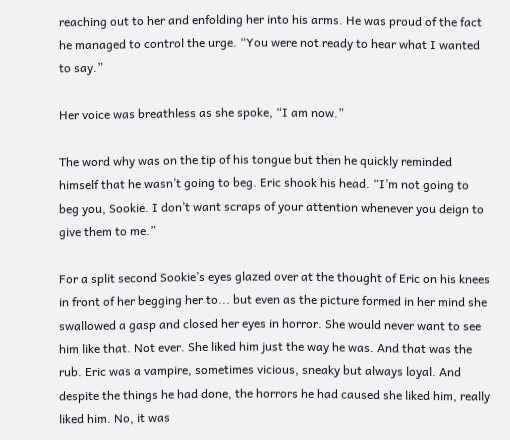reaching out to her and enfolding her into his arms. He was proud of the fact he managed to control the urge. “You were not ready to hear what I wanted to say.”

Her voice was breathless as she spoke, “I am now.”

The word why was on the tip of his tongue but then he quickly reminded himself that he wasn’t going to beg. Eric shook his head. “I’m not going to beg you, Sookie. I don’t want scraps of your attention whenever you deign to give them to me.”

For a split second Sookie’s eyes glazed over at the thought of Eric on his knees in front of her begging her to... but even as the picture formed in her mind she swallowed a gasp and closed her eyes in horror. She would never want to see him like that. Not ever. She liked him just the way he was. And that was the rub. Eric was a vampire, sometimes vicious, sneaky but always loyal. And despite the things he had done, the horrors he had caused she liked him, really liked him. No, it was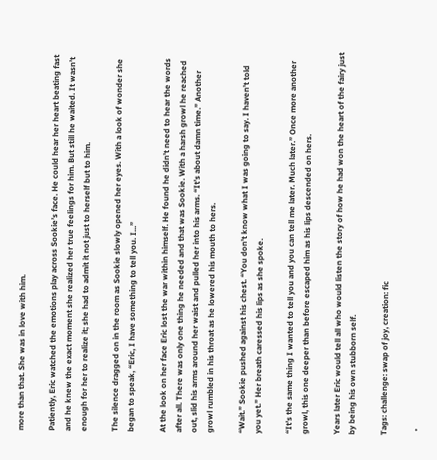more than that. She was in love with him.

Patiently, Eric watched the emotions play across Sookie’s face. He could hear her heart beating fast and he knew the exact moment she realized her true feelings for him. But still he waited. It wasn’t enough for her to realize it; she had to admit it not just to herself but to him.

The silence dragged on in the room as Sookie slowly opened her eyes. With a look of wonder she began to speak, “Eric, I have something to tell you. I...”

At the look on her face Eric lost the war within himself. He found he didn’t need to hear the words after all. There was only one thing he needed and that was Sookie. With a harsh growl he reached out, slid his arms around her waist and pulled her into his arms. “It’s about damn time.” Another growl rumbled in his throat as he lowered his mouth to hers.

“Wait.” Sookie pushed against his chest. “You don’t know what I was going to say. I haven’t told you yet.” Her breath caressed his lips as she spoke.

“It’s the same thing I wanted to tell you and you can tell me later. Much later.” Once more another growl, this one deeper than before escaped him as his lips descended on hers.

Years later Eric would tell all who would listen the story of how he had won the heart of the fairy just by being his own stubborn self.

Tags: challenge: swap of joy, creation: fic

  •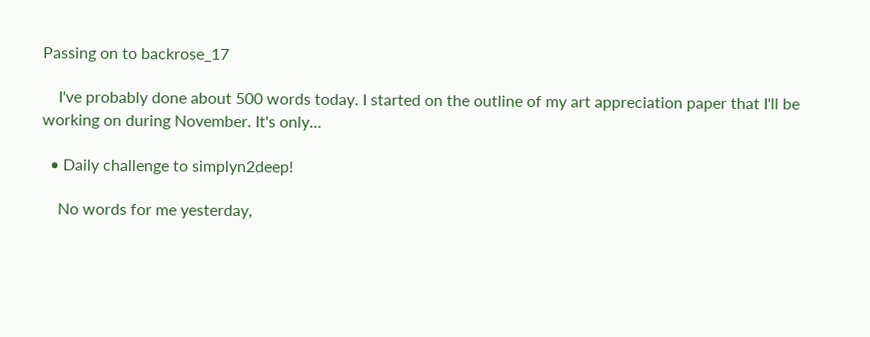Passing on to backrose_17

    I've probably done about 500 words today. I started on the outline of my art appreciation paper that I'll be working on during November. It's only…

  • Daily challenge to simplyn2deep!

    No words for me yesterday,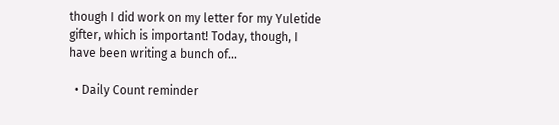though I did work on my letter for my Yuletide gifter, which is important! Today, though, I have been writing a bunch of…

  • Daily Count reminder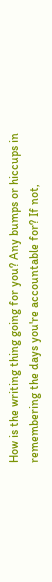How is the writing thing going for you? Any bumps or hiccups in remembering the days you're accountable for? If not,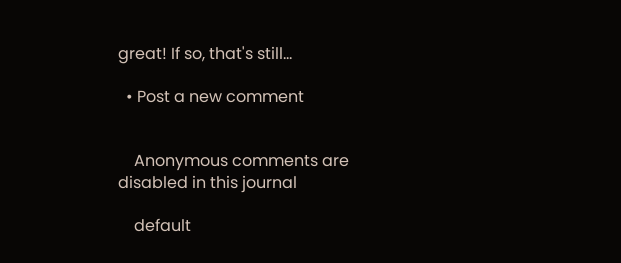great! If so, that's still…

  • Post a new comment


    Anonymous comments are disabled in this journal

    default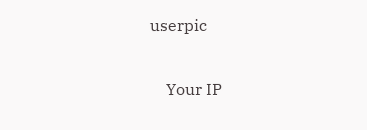userpic

    Your IP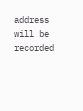address will be recorded